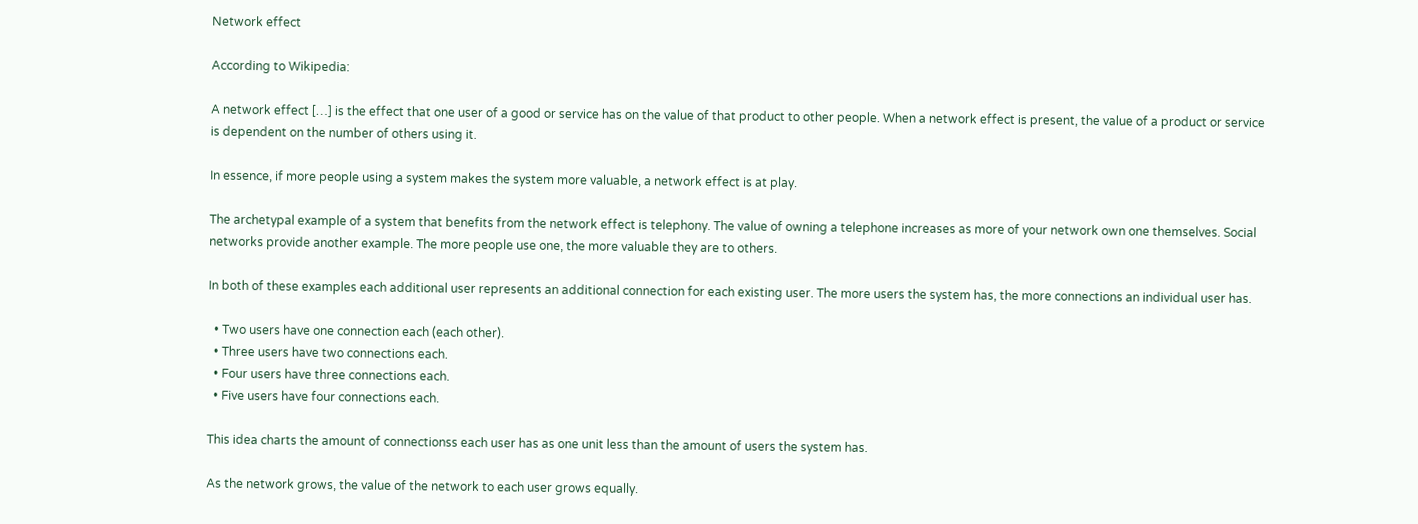Network effect

According to Wikipedia:

A network effect […] is the effect that one user of a good or service has on the value of that product to other people. When a network effect is present, the value of a product or service is dependent on the number of others using it.

In essence, if more people using a system makes the system more valuable, a network effect is at play.

The archetypal example of a system that benefits from the network effect is telephony. The value of owning a telephone increases as more of your network own one themselves. Social networks provide another example. The more people use one, the more valuable they are to others.

In both of these examples each additional user represents an additional connection for each existing user. The more users the system has, the more connections an individual user has.

  • Two users have one connection each (each other).
  • Three users have two connections each.
  • Four users have three connections each.
  • Five users have four connections each.

This idea charts the amount of connectionss each user has as one unit less than the amount of users the system has.

As the network grows, the value of the network to each user grows equally.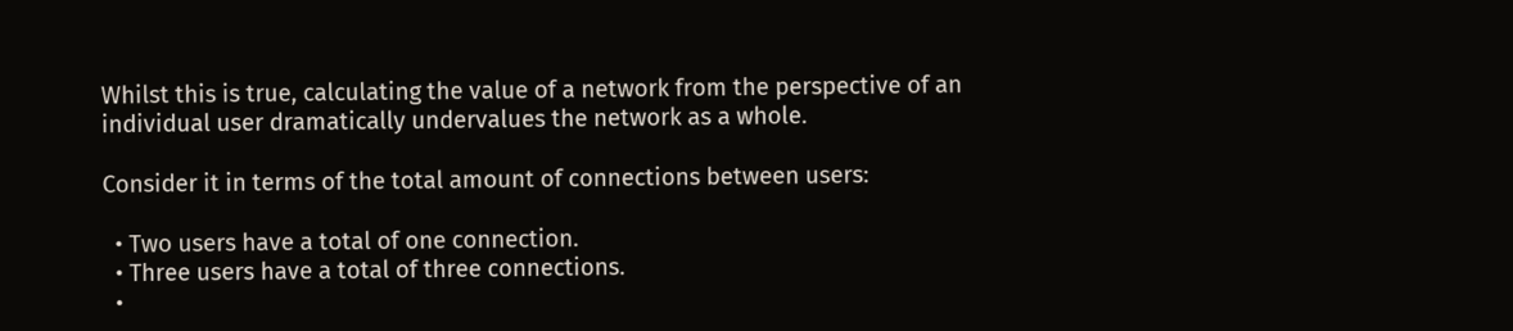Whilst this is true, calculating the value of a network from the perspective of an individual user dramatically undervalues the network as a whole.

Consider it in terms of the total amount of connections between users:

  • Two users have a total of one connection.
  • Three users have a total of three connections.
  •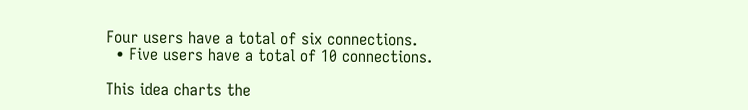Four users have a total of six connections.
  • Five users have a total of 10 connections.

This idea charts the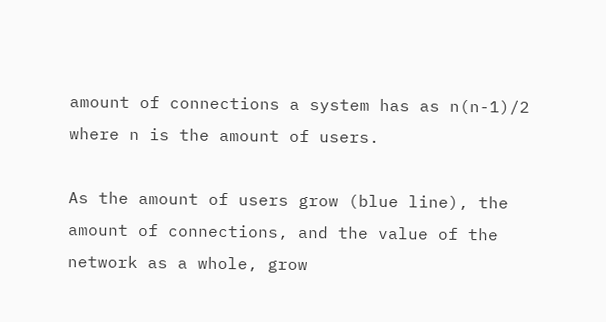amount of connections a system has as n(n-1)/2 where n is the amount of users.

As the amount of users grow (blue line), the amount of connections, and the value of the network as a whole, grow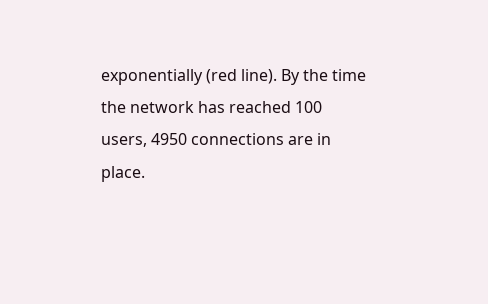exponentially (red line). By the time the network has reached 100 users, 4950 connections are in place.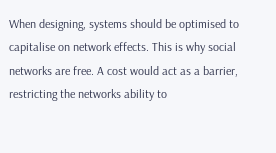When designing, systems should be optimised to capitalise on network effects. This is why social networks are free. A cost would act as a barrier, restricting the networks ability to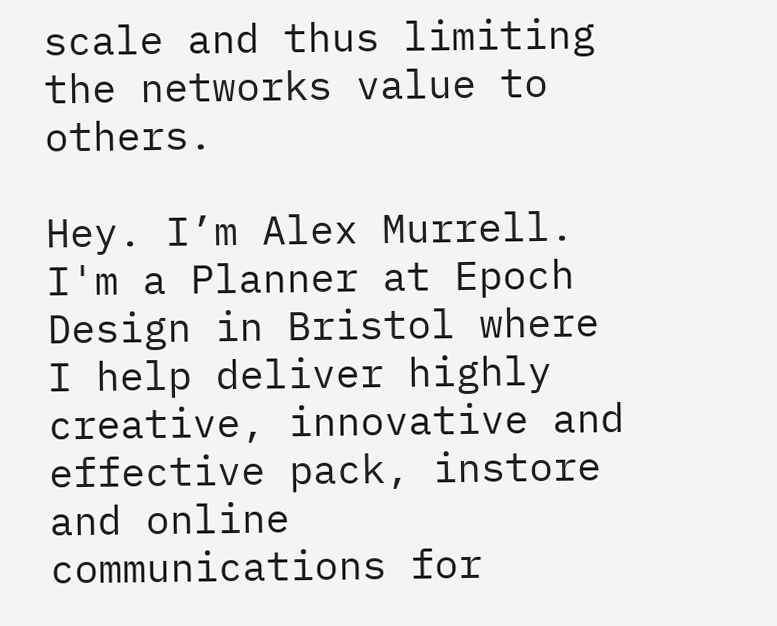scale and thus limiting the networks value to others.

Hey. I’m Alex Murrell. I'm a Planner at Epoch Design in Bristol where I help deliver highly creative, innovative and effective pack, instore and online communications for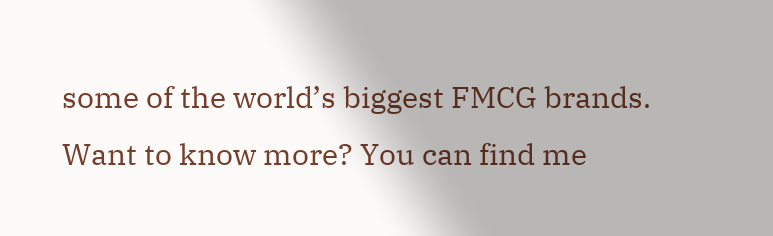some of the world’s biggest FMCG brands. Want to know more? You can find me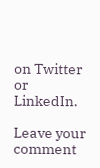on Twitter or LinkedIn.

Leave your comment